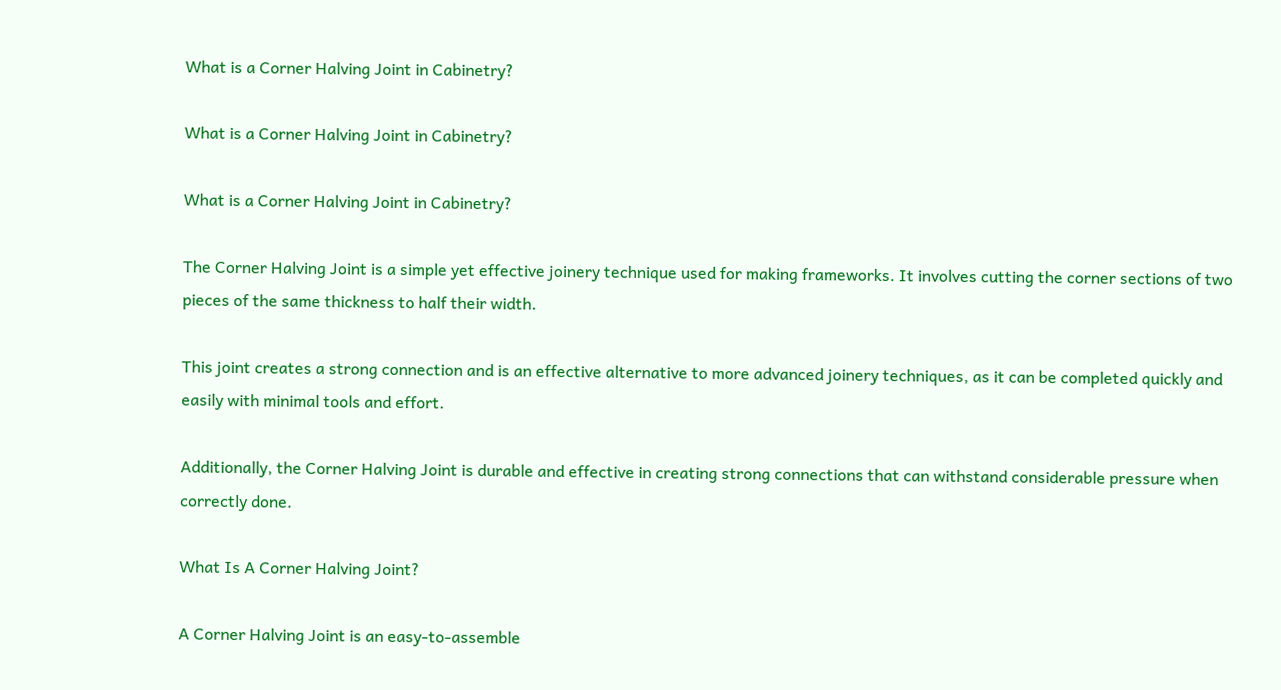What is a Corner Halving Joint in Cabinetry?

What is a Corner Halving Joint in Cabinetry?

What is a Corner Halving Joint in Cabinetry?

The Corner Halving Joint is a simple yet effective joinery technique used for making frameworks. It involves cutting the corner sections of two pieces of the same thickness to half their width.

This joint creates a strong connection and is an effective alternative to more advanced joinery techniques, as it can be completed quickly and easily with minimal tools and effort.

Additionally, the Corner Halving Joint is durable and effective in creating strong connections that can withstand considerable pressure when correctly done.

What Is A Corner Halving Joint?

A Corner Halving Joint is an easy-to-assemble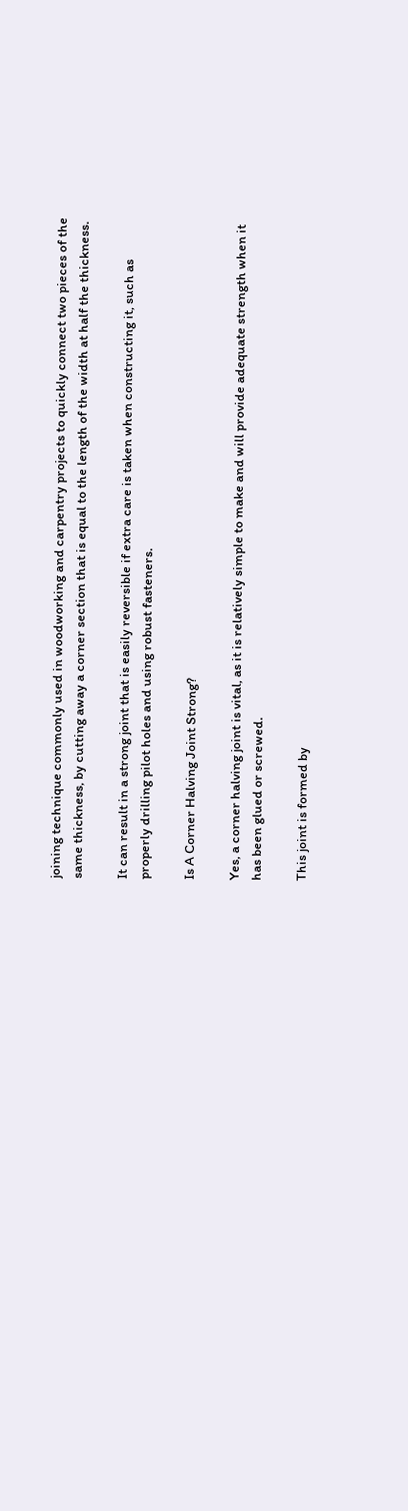joining technique commonly used in woodworking and carpentry projects to quickly connect two pieces of the same thickness, by cutting away a corner section that is equal to the length of the width at half the thickness.

It can result in a strong joint that is easily reversible if extra care is taken when constructing it, such as properly drilling pilot holes and using robust fasteners.

Is A Corner Halving Joint Strong?

Yes, a corner halving joint is vital, as it is relatively simple to make and will provide adequate strength when it has been glued or screwed.

This joint is formed by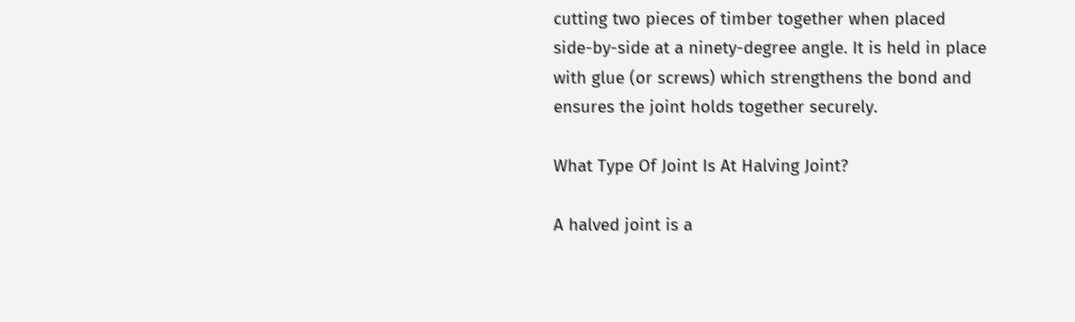cutting two pieces of timber together when placed side-by-side at a ninety-degree angle. It is held in place with glue (or screws) which strengthens the bond and ensures the joint holds together securely.

What Type Of Joint Is At Halving Joint?

A halved joint is a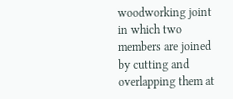woodworking joint in which two members are joined by cutting and overlapping them at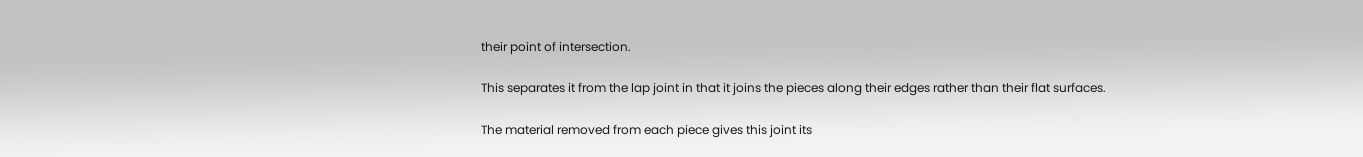their point of intersection.

This separates it from the lap joint in that it joins the pieces along their edges rather than their flat surfaces.

The material removed from each piece gives this joint its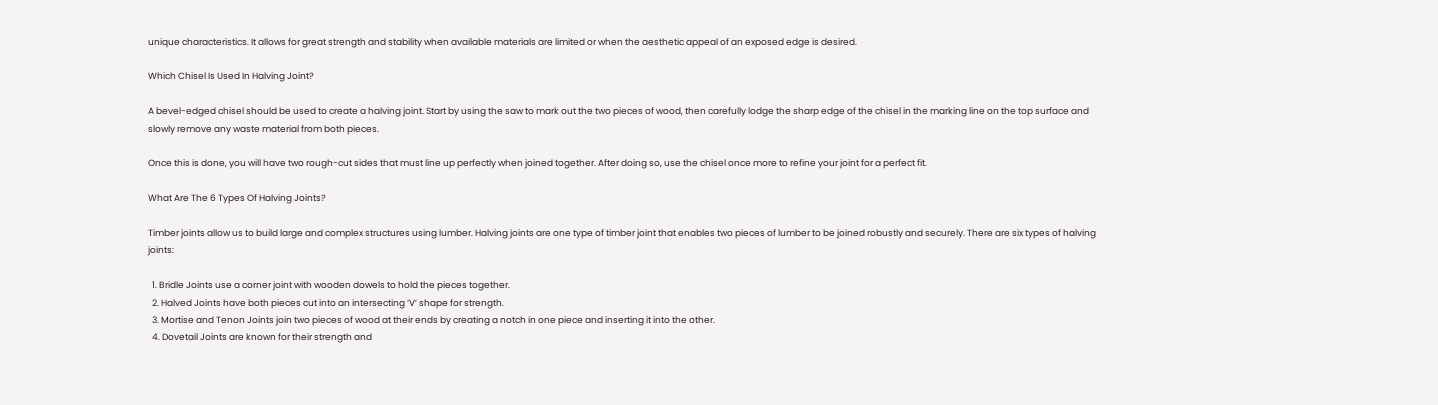unique characteristics. It allows for great strength and stability when available materials are limited or when the aesthetic appeal of an exposed edge is desired.

Which Chisel Is Used In Halving Joint?

A bevel-edged chisel should be used to create a halving joint. Start by using the saw to mark out the two pieces of wood, then carefully lodge the sharp edge of the chisel in the marking line on the top surface and slowly remove any waste material from both pieces.

Once this is done, you will have two rough-cut sides that must line up perfectly when joined together. After doing so, use the chisel once more to refine your joint for a perfect fit.

What Are The 6 Types Of Halving Joints?

Timber joints allow us to build large and complex structures using lumber. Halving joints are one type of timber joint that enables two pieces of lumber to be joined robustly and securely. There are six types of halving joints:

  1. Bridle Joints use a corner joint with wooden dowels to hold the pieces together.
  2. Halved Joints have both pieces cut into an intersecting ‘V’ shape for strength.
  3. Mortise and Tenon Joints join two pieces of wood at their ends by creating a notch in one piece and inserting it into the other.
  4. Dovetail Joints are known for their strength and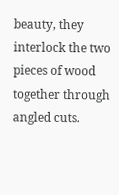beauty, they interlock the two pieces of wood together through angled cuts.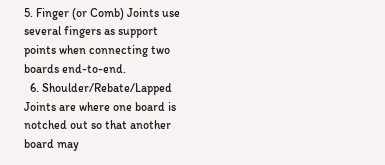5. Finger (or Comb) Joints use several fingers as support points when connecting two boards end-to-end.
  6. Shoulder/Rebate/Lapped Joints are where one board is notched out so that another board may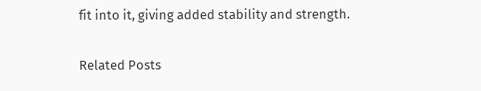fit into it, giving added stability and strength.

Related Posts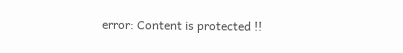error: Content is protected !!